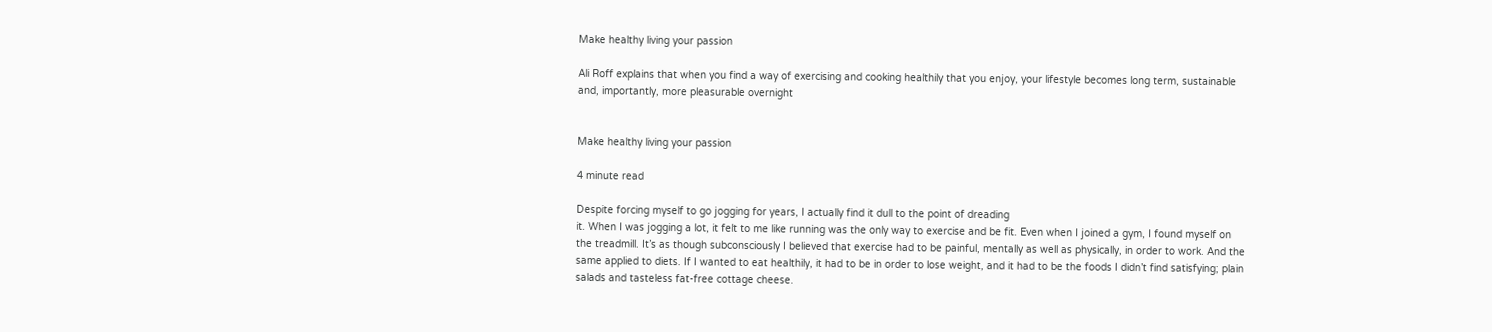Make healthy living your passion

Ali Roff explains that when you find a way of exercising and cooking healthily that you enjoy, your lifestyle becomes long term, sustainable and, importantly, more pleasurable overnight


Make healthy living your passion

4 minute read

Despite forcing myself to go jogging for years, I actually find it dull to the point of dreading
it. When I was jogging a lot, it felt to me like running was the only way to exercise and be fit. Even when I joined a gym, I found myself on the treadmill. It’s as though subconsciously I believed that exercise had to be painful, mentally as well as physically, in order to work. And the same applied to diets. If I wanted to eat healthily, it had to be in order to lose weight, and it had to be the foods I didn’t find satisfying; plain salads and tasteless fat-free cottage cheese.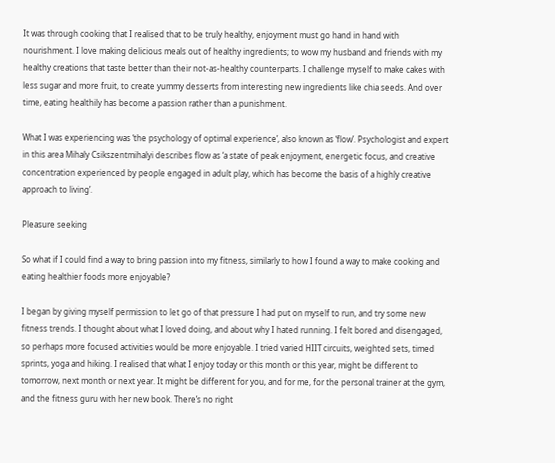It was through cooking that I realised that to be truly healthy, enjoyment must go hand in hand with nourishment. I love making delicious meals out of healthy ingredients; to wow my husband and friends with my healthy creations that taste better than their not-as-healthy counterparts. I challenge myself to make cakes with less sugar and more fruit, to create yummy desserts from interesting new ingredients like chia seeds. And over time, eating healthily has become a passion rather than a punishment.

What I was experiencing was ‘the psychology of optimal experience’, also known as ‘flow’. Psychologist and expert in this area Mihaly Csikszentmihalyi describes flow as ‘a state of peak enjoyment, energetic focus, and creative concentration experienced by people engaged in adult play, which has become the basis of a highly creative approach to living’.

Pleasure seeking

So what if I could find a way to bring passion into my fitness, similarly to how I found a way to make cooking and eating healthier foods more enjoyable?

I began by giving myself permission to let go of that pressure I had put on myself to run, and try some new fitness trends. I thought about what I loved doing, and about why I hated running. I felt bored and disengaged, so perhaps more focused activities would be more enjoyable. I tried varied HIIT circuits, weighted sets, timed sprints, yoga and hiking. I realised that what I enjoy today or this month or this year, might be different to tomorrow, next month or next year. It might be different for you, and for me, for the personal trainer at the gym, and the fitness guru with her new book. There’s no right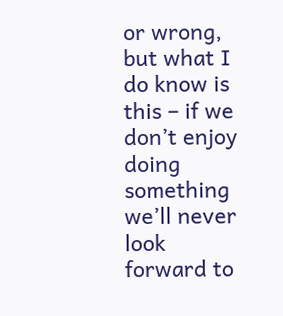or wrong, but what I do know is this – if we don’t enjoy doing something we’ll never look forward to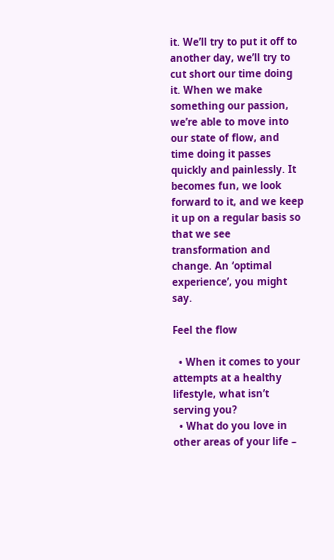it. We’ll try to put it off to another day, we’ll try to cut short our time doing it. When we make something our passion, we’re able to move into our state of flow, and time doing it passes quickly and painlessly. It becomes fun, we look forward to it, and we keep it up on a regular basis so that we see transformation and change. An ‘optimal experience’, you might say.

Feel the flow

  • When it comes to your attempts at a healthy lifestyle, what isn’t serving you?
  • What do you love in other areas of your life –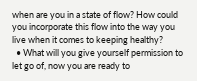when are you in a state of flow? How could you incorporate this flow into the way you live when it comes to keeping healthy?
  • What will you give yourself permission to let go of, now you are ready to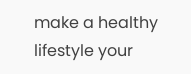make a healthy lifestyle your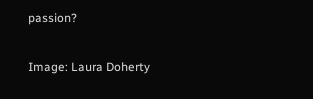passion?

Image: Laura Doherty